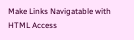Make Links Navigatable with HTML Access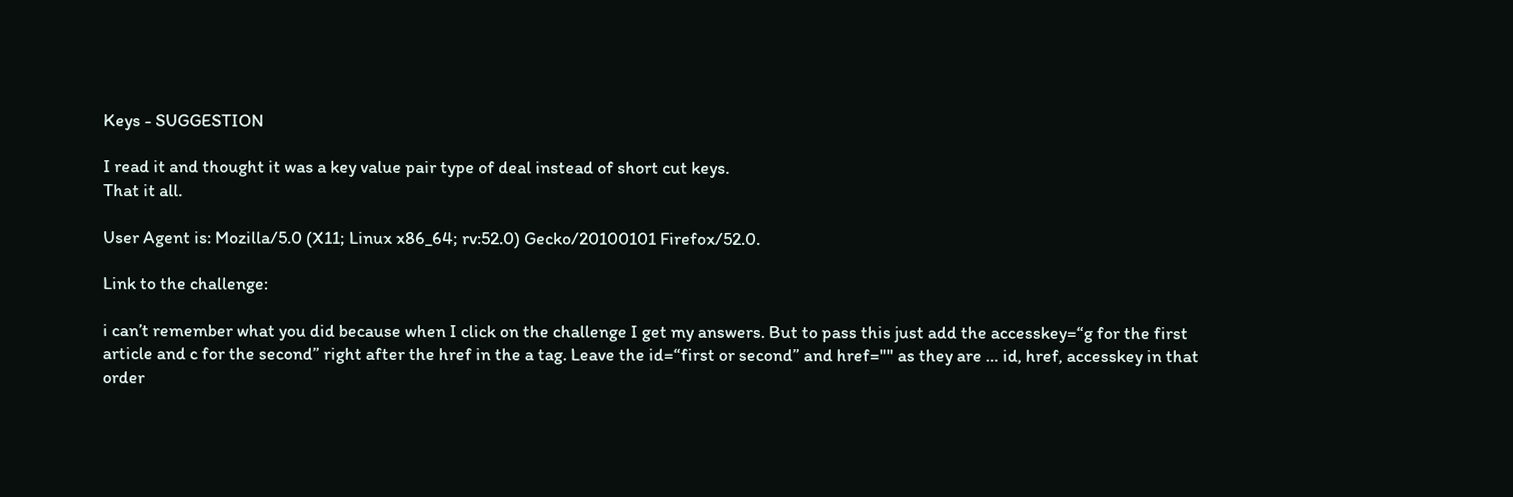Keys - SUGGESTION

I read it and thought it was a key value pair type of deal instead of short cut keys.
That it all.

User Agent is: Mozilla/5.0 (X11; Linux x86_64; rv:52.0) Gecko/20100101 Firefox/52.0.

Link to the challenge:

i can’t remember what you did because when I click on the challenge I get my answers. But to pass this just add the accesskey=“g for the first article and c for the second” right after the href in the a tag. Leave the id=“first or second” and href="" as they are … id, href, accesskey in that order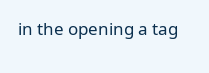in the opening a tag